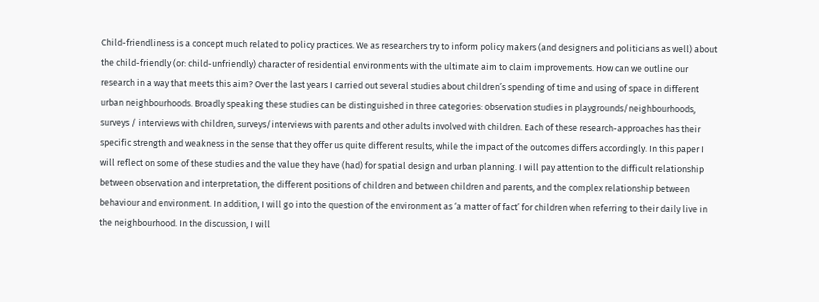Child-friendliness is a concept much related to policy practices. We as researchers try to inform policy makers (and designers and politicians as well) about the child-friendly (or: child-unfriendly) character of residential environments with the ultimate aim to claim improvements. How can we outline our research in a way that meets this aim? Over the last years I carried out several studies about children’s spending of time and using of space in different urban neighbourhoods. Broadly speaking these studies can be distinguished in three categories: observation studies in playgrounds/neighbourhoods, surveys / interviews with children, surveys/interviews with parents and other adults involved with children. Each of these research-approaches has their specific strength and weakness in the sense that they offer us quite different results, while the impact of the outcomes differs accordingly. In this paper I will reflect on some of these studies and the value they have (had) for spatial design and urban planning. I will pay attention to the difficult relationship between observation and interpretation, the different positions of children and between children and parents, and the complex relationship between behaviour and environment. In addition, I will go into the question of the environment as ‘a matter of fact’ for children when referring to their daily live in the neighbourhood. In the discussion, I will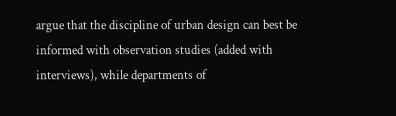argue that the discipline of urban design can best be informed with observation studies (added with interviews), while departments of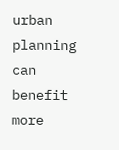urban planning can benefit more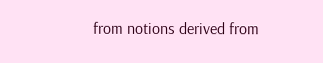from notions derived from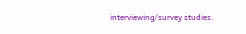interviewing/survey studies.